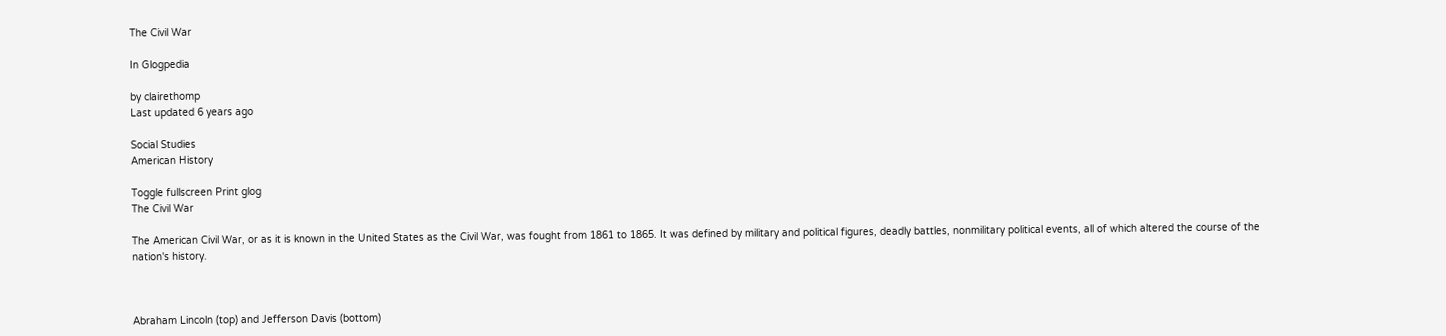The Civil War

In Glogpedia

by clairethomp
Last updated 6 years ago

Social Studies
American History

Toggle fullscreen Print glog
The Civil War

The American Civil War, or as it is known in the United States as the Civil War, was fought from 1861 to 1865. It was defined by military and political figures, deadly battles, nonmilitary political events, all of which altered the course of the nation's history.



Abraham Lincoln (top) and Jefferson Davis (bottom)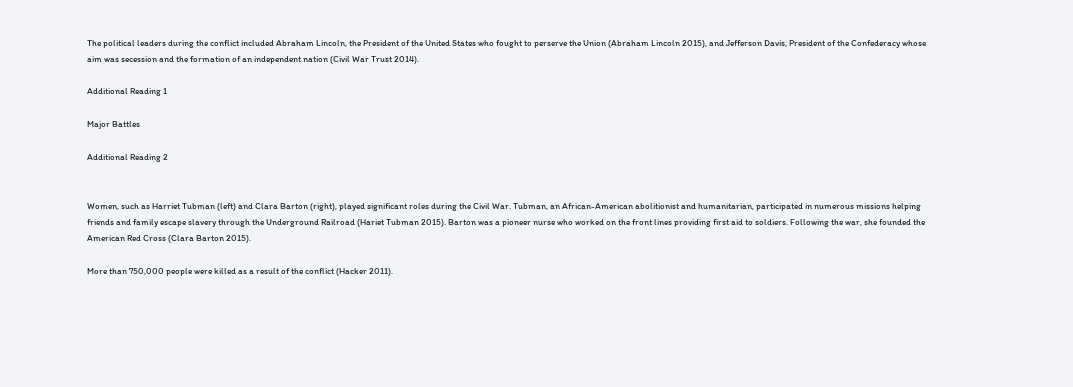The political leaders during the conflict included Abraham Lincoln, the President of the United States who fought to perserve the Union (Abraham Lincoln 2015), and Jefferson Davis, President of the Confederacy whose aim was secession and the formation of an independent nation (Civil War Trust 2014).

Additional Reading 1

Major Battles

Additional Reading 2


Women, such as Harriet Tubman (left) and Clara Barton (right), played significant roles during the Civil War. Tubman, an African-American abolitionist and humanitarian, participated in numerous missions helping friends and family escape slavery through the Underground Railroad (Hariet Tubman 2015). Barton was a pioneer nurse who worked on the front lines providing first aid to soldiers. Following the war, she founded the American Red Cross (Clara Barton 2015).

More than 750,000 people were killed as a result of the conflict (Hacker 2011).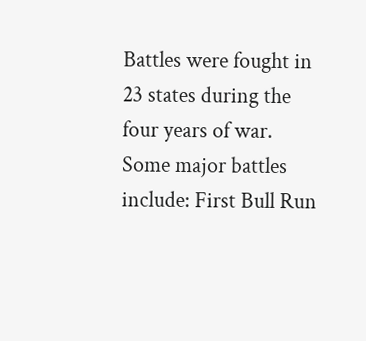Battles were fought in 23 states during the four years of war. Some major battles include: First Bull Run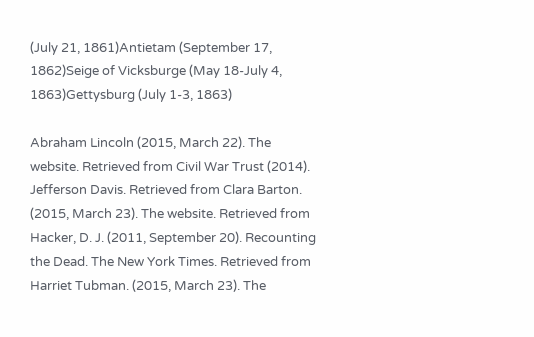(July 21, 1861)Antietam (September 17, 1862)Seige of Vicksburge (May 18-July 4, 1863)Gettysburg (July 1-3, 1863)

Abraham Lincoln (2015, March 22). The website. Retrieved from Civil War Trust (2014). Jefferson Davis. Retrieved from Clara Barton. (2015, March 23). The website. Retrieved from Hacker, D. J. (2011, September 20). Recounting the Dead. The New York Times. Retrieved from Harriet Tubman. (2015, March 23). The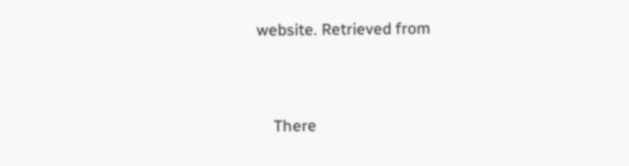website. Retrieved from



    There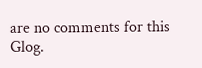are no comments for this Glog.